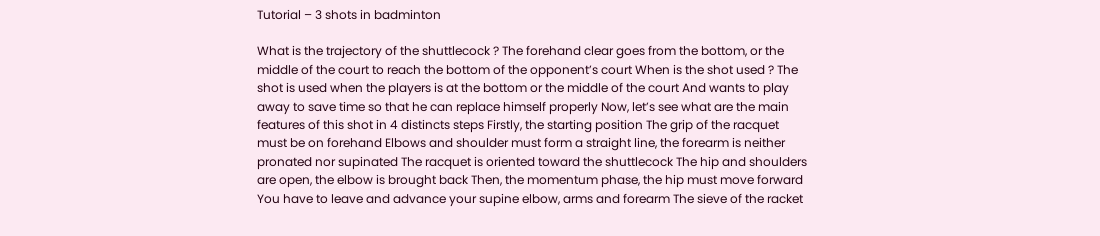Tutorial – 3 shots in badminton

What is the trajectory of the shuttlecock ? The forehand clear goes from the bottom, or the middle of the court to reach the bottom of the opponent’s court When is the shot used ? The shot is used when the players is at the bottom or the middle of the court And wants to play away to save time so that he can replace himself properly Now, let’s see what are the main features of this shot in 4 distincts steps Firstly, the starting position The grip of the racquet must be on forehand Elbows and shoulder must form a straight line, the forearm is neither pronated nor supinated The racquet is oriented toward the shuttlecock The hip and shoulders are open, the elbow is brought back Then, the momentum phase, the hip must move forward You have to leave and advance your supine elbow, arms and forearm The sieve of the racket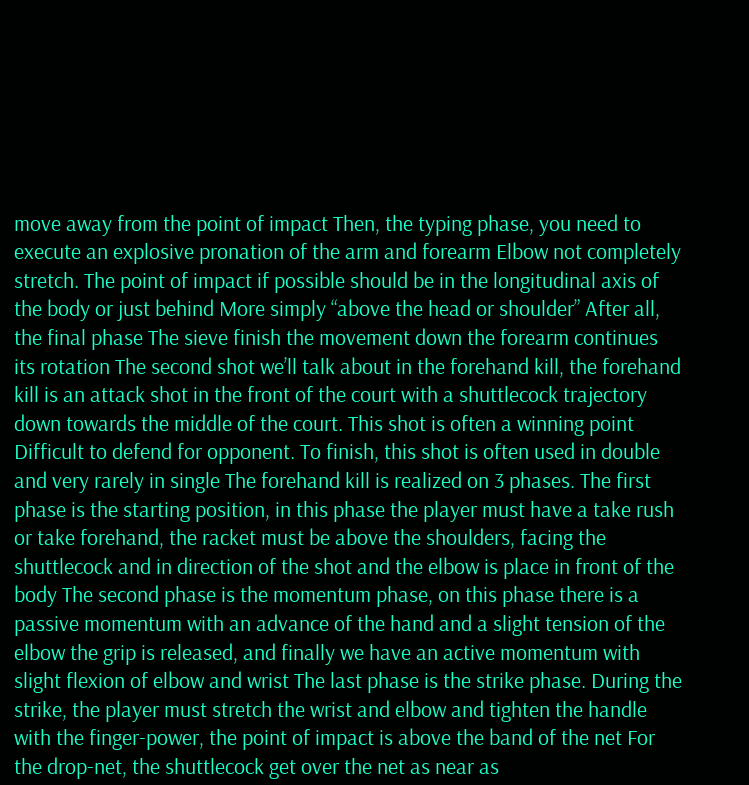move away from the point of impact Then, the typing phase, you need to execute an explosive pronation of the arm and forearm Elbow not completely stretch. The point of impact if possible should be in the longitudinal axis of the body or just behind More simply “above the head or shoulder” After all, the final phase The sieve finish the movement down the forearm continues its rotation The second shot we’ll talk about in the forehand kill, the forehand kill is an attack shot in the front of the court with a shuttlecock trajectory down towards the middle of the court. This shot is often a winning point Difficult to defend for opponent. To finish, this shot is often used in double and very rarely in single The forehand kill is realized on 3 phases. The first phase is the starting position, in this phase the player must have a take rush or take forehand, the racket must be above the shoulders, facing the shuttlecock and in direction of the shot and the elbow is place in front of the body The second phase is the momentum phase, on this phase there is a passive momentum with an advance of the hand and a slight tension of the elbow the grip is released, and finally we have an active momentum with slight flexion of elbow and wrist The last phase is the strike phase. During the strike, the player must stretch the wrist and elbow and tighten the handle with the finger-power, the point of impact is above the band of the net For the drop-net, the shuttlecock get over the net as near as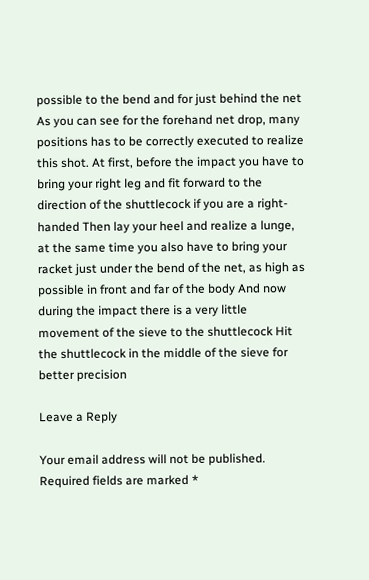possible to the bend and for just behind the net As you can see for the forehand net drop, many positions has to be correctly executed to realize this shot. At first, before the impact you have to bring your right leg and fit forward to the direction of the shuttlecock if you are a right-handed Then lay your heel and realize a lunge, at the same time you also have to bring your racket just under the bend of the net, as high as possible in front and far of the body And now during the impact there is a very little movement of the sieve to the shuttlecock Hit the shuttlecock in the middle of the sieve for better precision

Leave a Reply

Your email address will not be published. Required fields are marked *